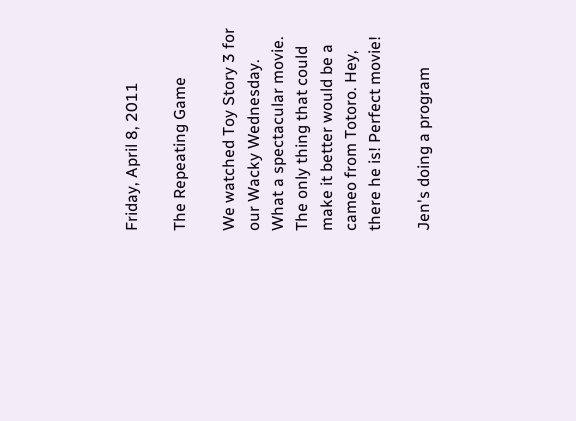Friday, April 8, 2011

The Repeating Game

We watched Toy Story 3 for our Wacky Wednesday. What a spectacular movie.  The only thing that could make it better would be a cameo from Totoro. Hey, there he is! Perfect movie!

Jen's doing a program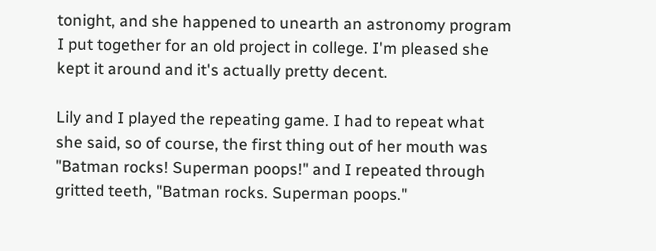tonight, and she happened to unearth an astronomy program I put together for an old project in college. I'm pleased she kept it around and it's actually pretty decent.

Lily and I played the repeating game. I had to repeat what she said, so of course, the first thing out of her mouth was "Batman rocks! Superman poops!" and I repeated through gritted teeth, "Batman rocks. Superman poops."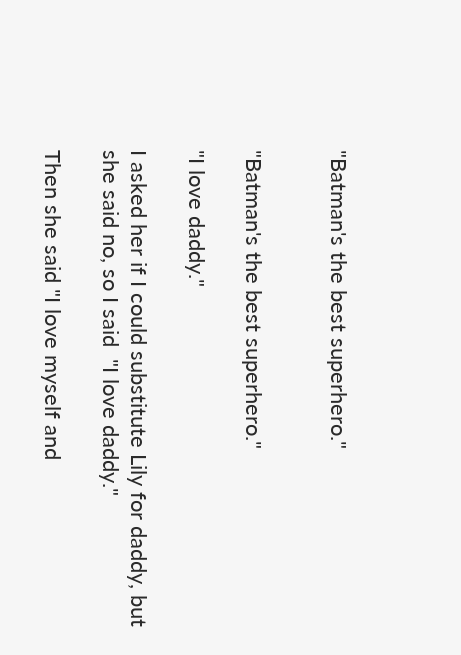"Batman's the best superhero."


"Batman's the best superhero."

"I love daddy."

I asked her if I could substitute Lily for daddy, but she said no, so I said  "I love daddy."

Then she said "I love myself and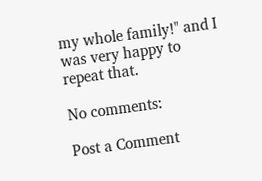my whole family!" and I was very happy to repeat that.

No comments:

Post a Comment